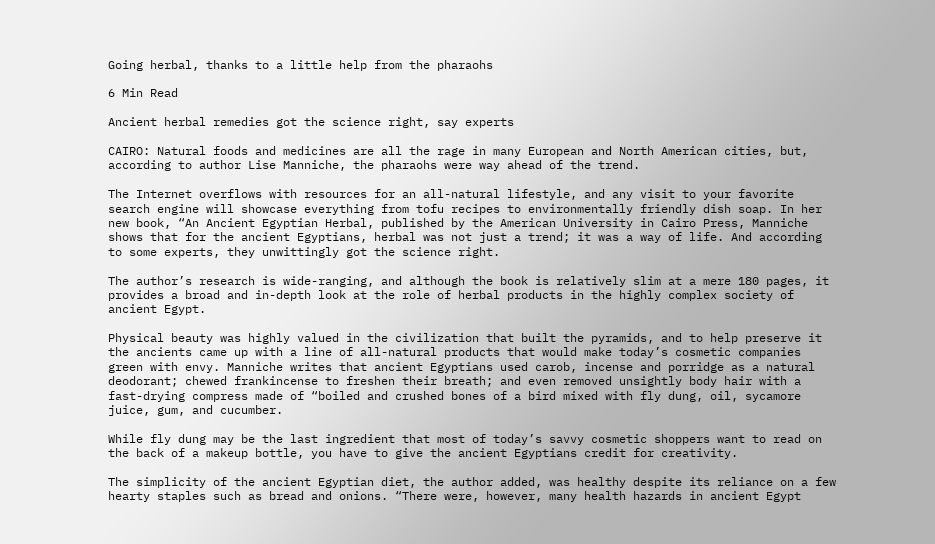Going herbal, thanks to a little help from the pharaohs

6 Min Read

Ancient herbal remedies got the science right, say experts

CAIRO: Natural foods and medicines are all the rage in many European and North American cities, but, according to author Lise Manniche, the pharaohs were way ahead of the trend.

The Internet overflows with resources for an all-natural lifestyle, and any visit to your favorite search engine will showcase everything from tofu recipes to environmentally friendly dish soap. In her new book, “An Ancient Egyptian Herbal, published by the American University in Cairo Press, Manniche shows that for the ancient Egyptians, herbal was not just a trend; it was a way of life. And according to some experts, they unwittingly got the science right.

The author’s research is wide-ranging, and although the book is relatively slim at a mere 180 pages, it provides a broad and in-depth look at the role of herbal products in the highly complex society of ancient Egypt.

Physical beauty was highly valued in the civilization that built the pyramids, and to help preserve it the ancients came up with a line of all-natural products that would make today’s cosmetic companies green with envy. Manniche writes that ancient Egyptians used carob, incense and porridge as a natural deodorant; chewed frankincense to freshen their breath; and even removed unsightly body hair with a fast-drying compress made of “boiled and crushed bones of a bird mixed with fly dung, oil, sycamore juice, gum, and cucumber.

While fly dung may be the last ingredient that most of today’s savvy cosmetic shoppers want to read on the back of a makeup bottle, you have to give the ancient Egyptians credit for creativity.

The simplicity of the ancient Egyptian diet, the author added, was healthy despite its reliance on a few hearty staples such as bread and onions. “There were, however, many health hazards in ancient Egypt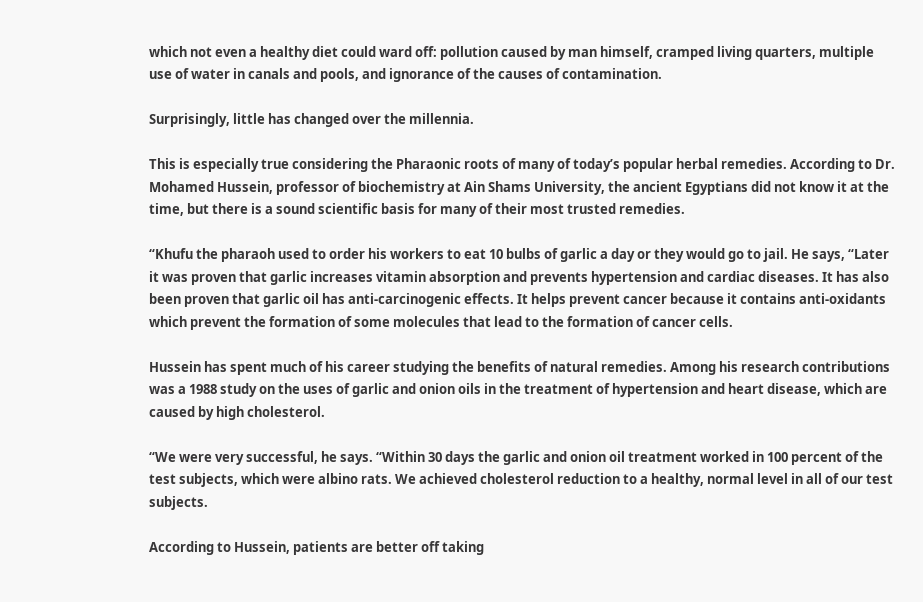which not even a healthy diet could ward off: pollution caused by man himself, cramped living quarters, multiple use of water in canals and pools, and ignorance of the causes of contamination.

Surprisingly, little has changed over the millennia.

This is especially true considering the Pharaonic roots of many of today’s popular herbal remedies. According to Dr. Mohamed Hussein, professor of biochemistry at Ain Shams University, the ancient Egyptians did not know it at the time, but there is a sound scientific basis for many of their most trusted remedies.

“Khufu the pharaoh used to order his workers to eat 10 bulbs of garlic a day or they would go to jail. He says, “Later it was proven that garlic increases vitamin absorption and prevents hypertension and cardiac diseases. It has also been proven that garlic oil has anti-carcinogenic effects. It helps prevent cancer because it contains anti-oxidants which prevent the formation of some molecules that lead to the formation of cancer cells.

Hussein has spent much of his career studying the benefits of natural remedies. Among his research contributions was a 1988 study on the uses of garlic and onion oils in the treatment of hypertension and heart disease, which are caused by high cholesterol.

“We were very successful, he says. “Within 30 days the garlic and onion oil treatment worked in 100 percent of the test subjects, which were albino rats. We achieved cholesterol reduction to a healthy, normal level in all of our test subjects.

According to Hussein, patients are better off taking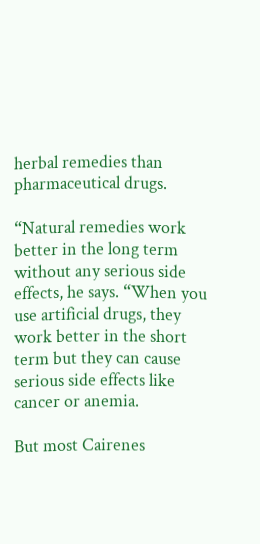herbal remedies than pharmaceutical drugs.

“Natural remedies work better in the long term without any serious side effects, he says. “When you use artificial drugs, they work better in the short term but they can cause serious side effects like cancer or anemia.

But most Cairenes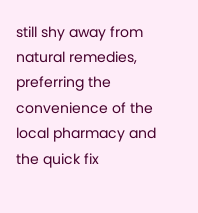still shy away from natural remedies, preferring the convenience of the local pharmacy and the quick fix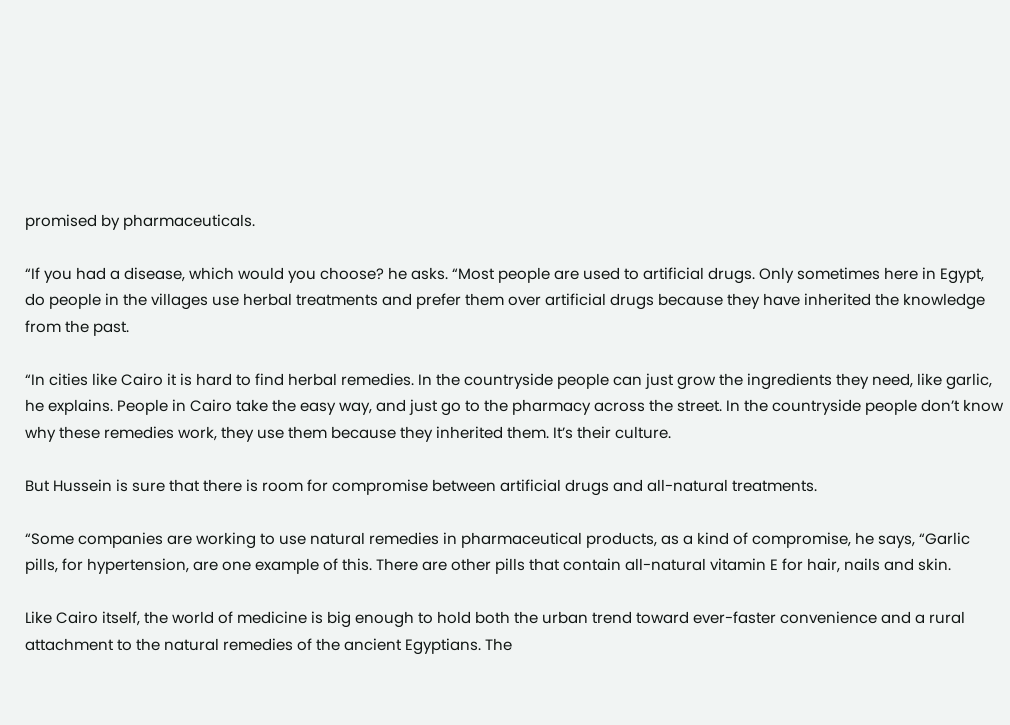promised by pharmaceuticals.

“If you had a disease, which would you choose? he asks. “Most people are used to artificial drugs. Only sometimes here in Egypt, do people in the villages use herbal treatments and prefer them over artificial drugs because they have inherited the knowledge from the past.

“In cities like Cairo it is hard to find herbal remedies. In the countryside people can just grow the ingredients they need, like garlic, he explains. People in Cairo take the easy way, and just go to the pharmacy across the street. In the countryside people don’t know why these remedies work, they use them because they inherited them. It’s their culture.

But Hussein is sure that there is room for compromise between artificial drugs and all-natural treatments.

“Some companies are working to use natural remedies in pharmaceutical products, as a kind of compromise, he says, “Garlic pills, for hypertension, are one example of this. There are other pills that contain all-natural vitamin E for hair, nails and skin.

Like Cairo itself, the world of medicine is big enough to hold both the urban trend toward ever-faster convenience and a rural attachment to the natural remedies of the ancient Egyptians. The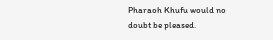Pharaoh Khufu would no doubt be pleased.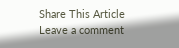Share This Article
Leave a comment